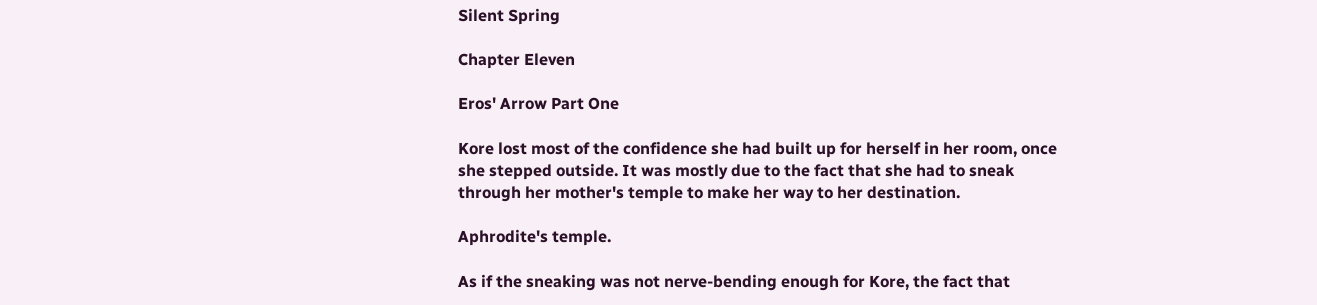Silent Spring

Chapter Eleven

Eros' Arrow Part One

Kore lost most of the confidence she had built up for herself in her room, once she stepped outside. It was mostly due to the fact that she had to sneak through her mother's temple to make her way to her destination.

Aphrodite's temple.

As if the sneaking was not nerve-bending enough for Kore, the fact that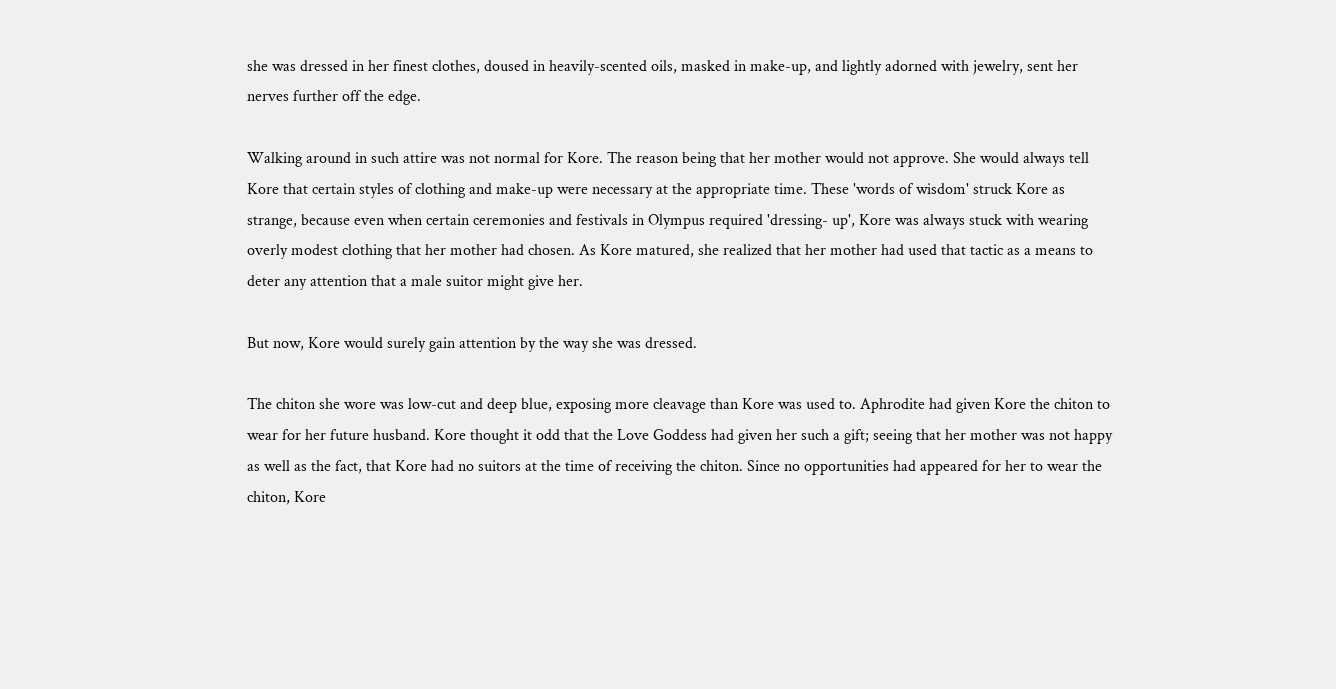she was dressed in her finest clothes, doused in heavily-scented oils, masked in make-up, and lightly adorned with jewelry, sent her nerves further off the edge.

Walking around in such attire was not normal for Kore. The reason being that her mother would not approve. She would always tell Kore that certain styles of clothing and make-up were necessary at the appropriate time. These 'words of wisdom' struck Kore as strange, because even when certain ceremonies and festivals in Olympus required 'dressing- up', Kore was always stuck with wearing overly modest clothing that her mother had chosen. As Kore matured, she realized that her mother had used that tactic as a means to deter any attention that a male suitor might give her.

But now, Kore would surely gain attention by the way she was dressed.

The chiton she wore was low-cut and deep blue, exposing more cleavage than Kore was used to. Aphrodite had given Kore the chiton to wear for her future husband. Kore thought it odd that the Love Goddess had given her such a gift; seeing that her mother was not happy as well as the fact, that Kore had no suitors at the time of receiving the chiton. Since no opportunities had appeared for her to wear the chiton, Kore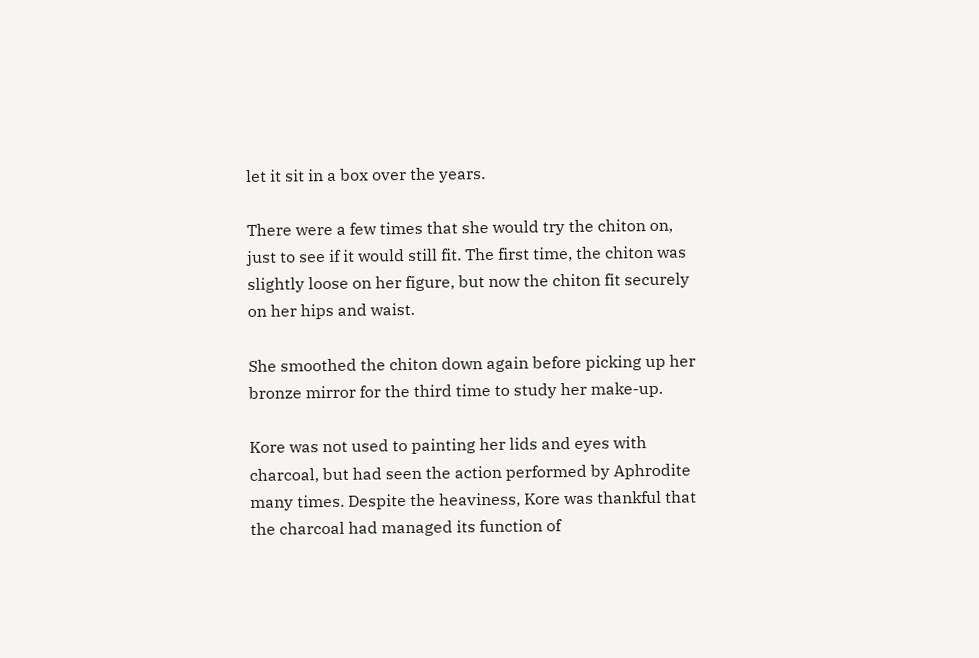let it sit in a box over the years.

There were a few times that she would try the chiton on, just to see if it would still fit. The first time, the chiton was slightly loose on her figure, but now the chiton fit securely on her hips and waist.

She smoothed the chiton down again before picking up her bronze mirror for the third time to study her make-up.

Kore was not used to painting her lids and eyes with charcoal, but had seen the action performed by Aphrodite many times. Despite the heaviness, Kore was thankful that the charcoal had managed its function of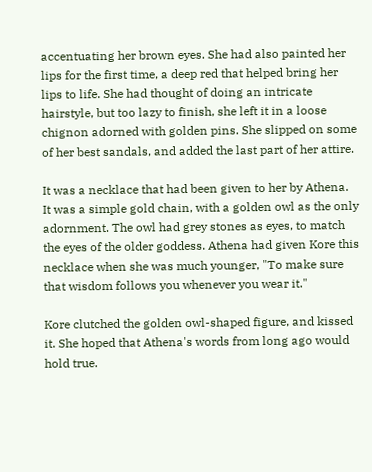accentuating her brown eyes. She had also painted her lips for the first time, a deep red that helped bring her lips to life. She had thought of doing an intricate hairstyle, but too lazy to finish, she left it in a loose chignon adorned with golden pins. She slipped on some of her best sandals, and added the last part of her attire.

It was a necklace that had been given to her by Athena. It was a simple gold chain, with a golden owl as the only adornment. The owl had grey stones as eyes, to match the eyes of the older goddess. Athena had given Kore this necklace when she was much younger, "To make sure that wisdom follows you whenever you wear it."

Kore clutched the golden owl-shaped figure, and kissed it. She hoped that Athena's words from long ago would hold true.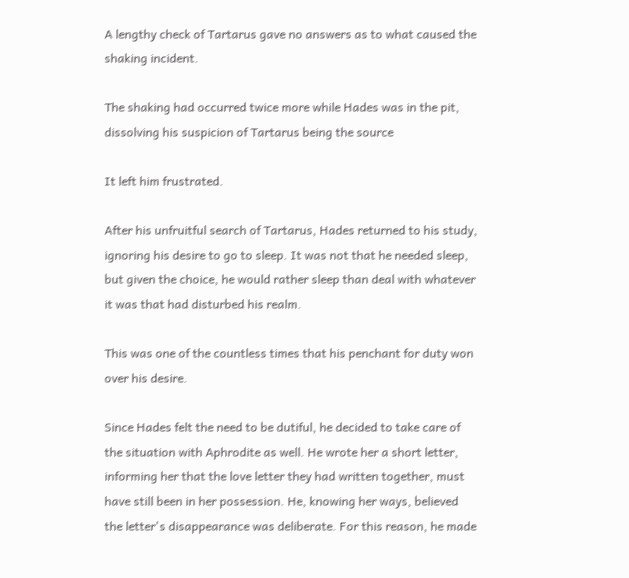A lengthy check of Tartarus gave no answers as to what caused the shaking incident.

The shaking had occurred twice more while Hades was in the pit, dissolving his suspicion of Tartarus being the source

It left him frustrated.

After his unfruitful search of Tartarus, Hades returned to his study, ignoring his desire to go to sleep. It was not that he needed sleep, but given the choice, he would rather sleep than deal with whatever it was that had disturbed his realm.

This was one of the countless times that his penchant for duty won over his desire.

Since Hades felt the need to be dutiful, he decided to take care of the situation with Aphrodite as well. He wrote her a short letter, informing her that the love letter they had written together, must have still been in her possession. He, knowing her ways, believed the letter's disappearance was deliberate. For this reason, he made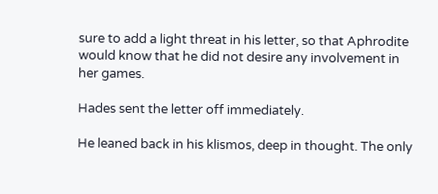sure to add a light threat in his letter, so that Aphrodite would know that he did not desire any involvement in her games.

Hades sent the letter off immediately.

He leaned back in his klismos, deep in thought. The only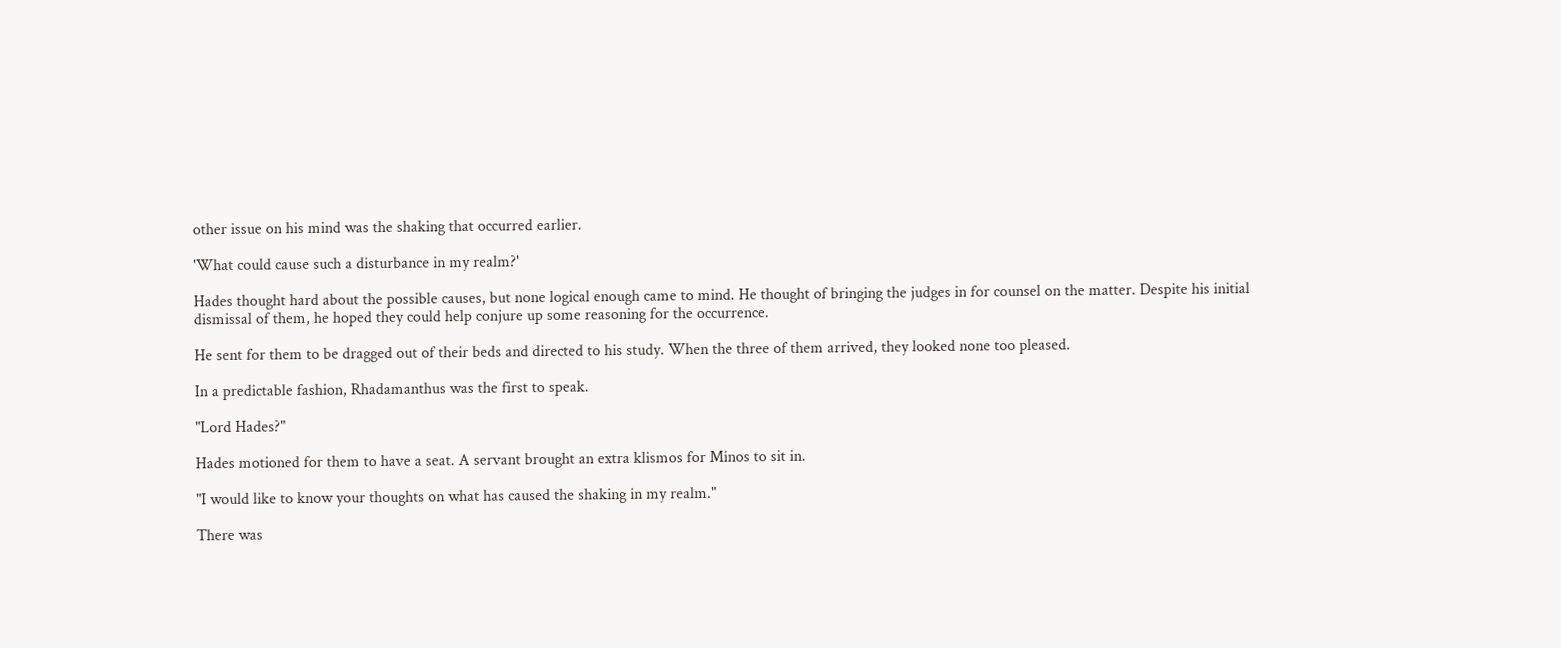other issue on his mind was the shaking that occurred earlier.

'What could cause such a disturbance in my realm?'

Hades thought hard about the possible causes, but none logical enough came to mind. He thought of bringing the judges in for counsel on the matter. Despite his initial dismissal of them, he hoped they could help conjure up some reasoning for the occurrence.

He sent for them to be dragged out of their beds and directed to his study. When the three of them arrived, they looked none too pleased.

In a predictable fashion, Rhadamanthus was the first to speak.

"Lord Hades?"

Hades motioned for them to have a seat. A servant brought an extra klismos for Minos to sit in.

"I would like to know your thoughts on what has caused the shaking in my realm."

There was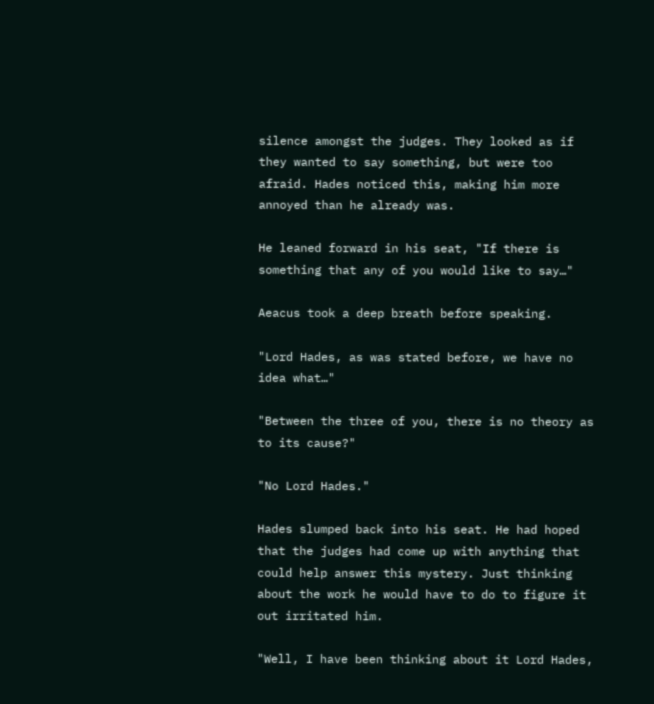silence amongst the judges. They looked as if they wanted to say something, but were too afraid. Hades noticed this, making him more annoyed than he already was.

He leaned forward in his seat, "If there is something that any of you would like to say…"

Aeacus took a deep breath before speaking.

"Lord Hades, as was stated before, we have no idea what…"

"Between the three of you, there is no theory as to its cause?"

"No Lord Hades."

Hades slumped back into his seat. He had hoped that the judges had come up with anything that could help answer this mystery. Just thinking about the work he would have to do to figure it out irritated him.

"Well, I have been thinking about it Lord Hades,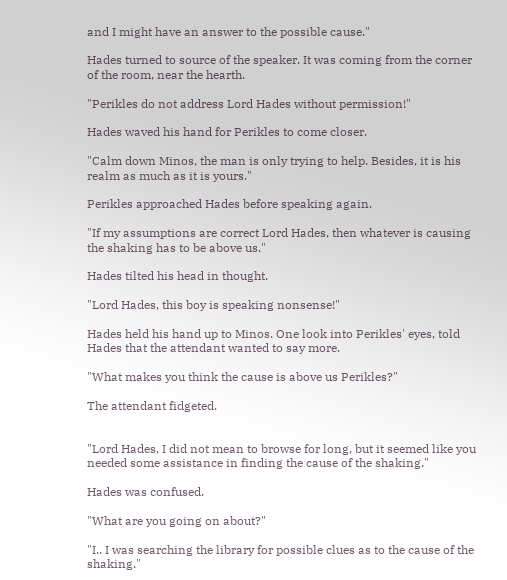and I might have an answer to the possible cause."

Hades turned to source of the speaker. It was coming from the corner of the room, near the hearth.

"Perikles do not address Lord Hades without permission!"

Hades waved his hand for Perikles to come closer.

"Calm down Minos, the man is only trying to help. Besides, it is his realm as much as it is yours."

Perikles approached Hades before speaking again.

"If my assumptions are correct Lord Hades, then whatever is causing the shaking has to be above us."

Hades tilted his head in thought.

"Lord Hades, this boy is speaking nonsense!"

Hades held his hand up to Minos. One look into Perikles' eyes, told Hades that the attendant wanted to say more.

"What makes you think the cause is above us Perikles?"

The attendant fidgeted.


"Lord Hades, I did not mean to browse for long, but it seemed like you needed some assistance in finding the cause of the shaking."

Hades was confused.

"What are you going on about?"

"I.. I was searching the library for possible clues as to the cause of the shaking."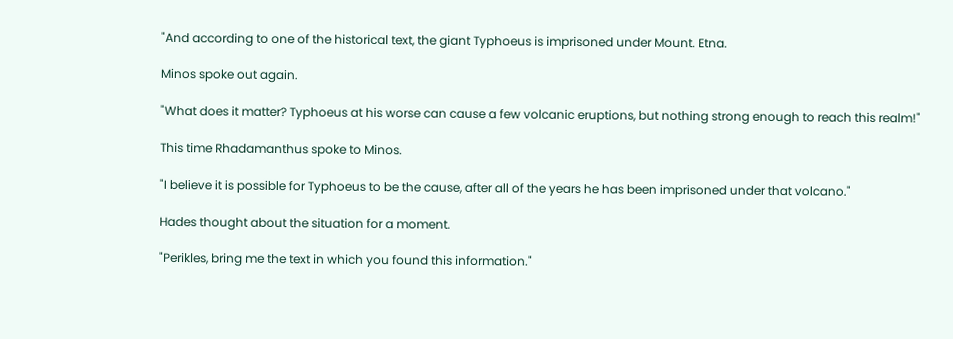"And according to one of the historical text, the giant Typhoeus is imprisoned under Mount. Etna.

Minos spoke out again.

"What does it matter? Typhoeus at his worse can cause a few volcanic eruptions, but nothing strong enough to reach this realm!"

This time Rhadamanthus spoke to Minos.

"I believe it is possible for Typhoeus to be the cause, after all of the years he has been imprisoned under that volcano."

Hades thought about the situation for a moment.

"Perikles, bring me the text in which you found this information."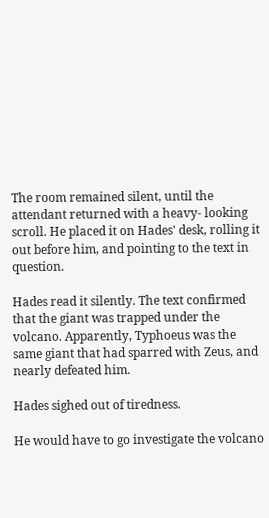The room remained silent, until the attendant returned with a heavy- looking scroll. He placed it on Hades' desk, rolling it out before him, and pointing to the text in question.

Hades read it silently. The text confirmed that the giant was trapped under the volcano. Apparently, Typhoeus was the same giant that had sparred with Zeus, and nearly defeated him.

Hades sighed out of tiredness.

He would have to go investigate the volcano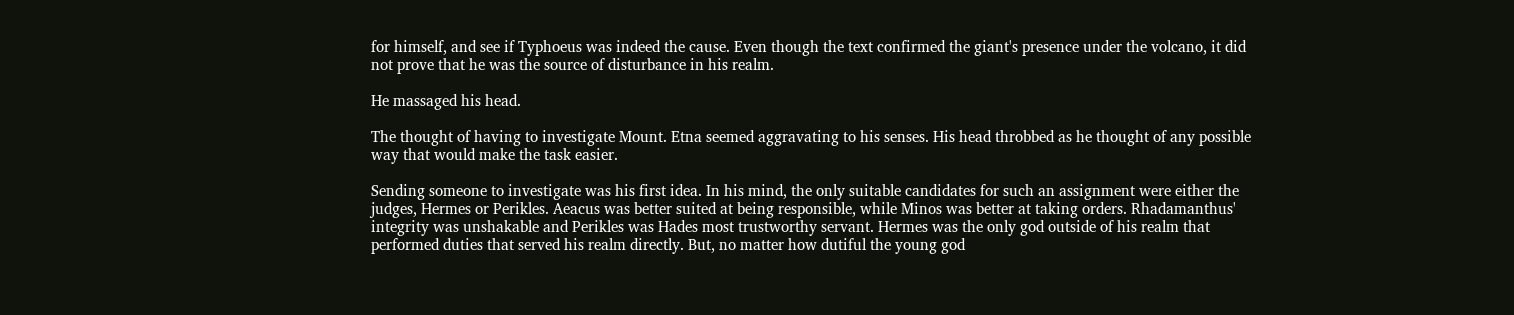for himself, and see if Typhoeus was indeed the cause. Even though the text confirmed the giant's presence under the volcano, it did not prove that he was the source of disturbance in his realm.

He massaged his head.

The thought of having to investigate Mount. Etna seemed aggravating to his senses. His head throbbed as he thought of any possible way that would make the task easier.

Sending someone to investigate was his first idea. In his mind, the only suitable candidates for such an assignment were either the judges, Hermes or Perikles. Aeacus was better suited at being responsible, while Minos was better at taking orders. Rhadamanthus' integrity was unshakable and Perikles was Hades most trustworthy servant. Hermes was the only god outside of his realm that performed duties that served his realm directly. But, no matter how dutiful the young god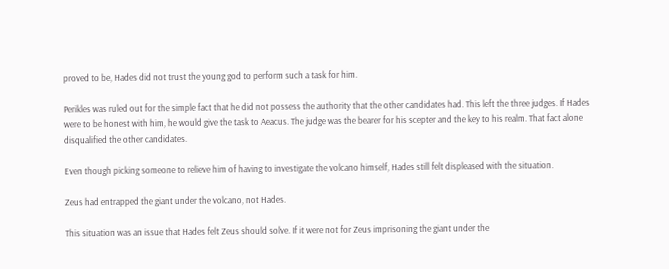proved to be, Hades did not trust the young god to perform such a task for him.

Perikles was ruled out for the simple fact that he did not possess the authority that the other candidates had. This left the three judges. If Hades were to be honest with him, he would give the task to Aeacus. The judge was the bearer for his scepter and the key to his realm. That fact alone disqualified the other candidates.

Even though picking someone to relieve him of having to investigate the volcano himself, Hades still felt displeased with the situation.

Zeus had entrapped the giant under the volcano, not Hades.

This situation was an issue that Hades felt Zeus should solve. If it were not for Zeus imprisoning the giant under the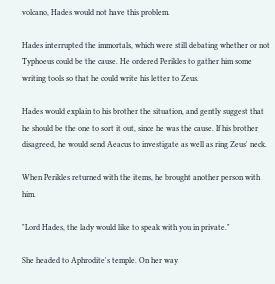volcano, Hades would not have this problem.

Hades interrupted the immortals, which were still debating whether or not Typhoeus could be the cause. He ordered Perikles to gather him some writing tools so that he could write his letter to Zeus.

Hades would explain to his brother the situation, and gently suggest that he should be the one to sort it out, since he was the cause. If his brother disagreed, he would send Aeacus to investigate as well as ring Zeus' neck.

When Perikles returned with the items, he brought another person with him.

"Lord Hades, the lady would like to speak with you in private."

She headed to Aphrodite's temple. On her way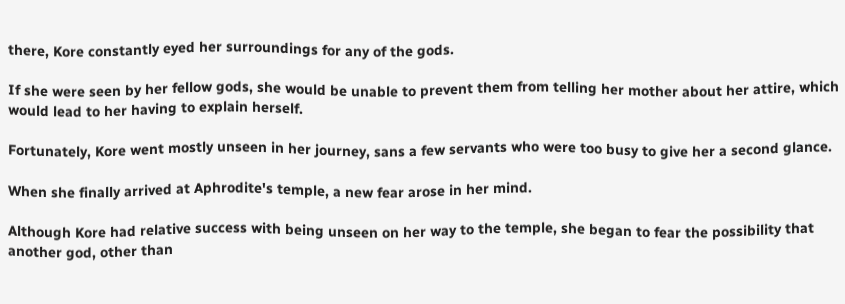there, Kore constantly eyed her surroundings for any of the gods.

If she were seen by her fellow gods, she would be unable to prevent them from telling her mother about her attire, which would lead to her having to explain herself.

Fortunately, Kore went mostly unseen in her journey, sans a few servants who were too busy to give her a second glance.

When she finally arrived at Aphrodite's temple, a new fear arose in her mind.

Although Kore had relative success with being unseen on her way to the temple, she began to fear the possibility that another god, other than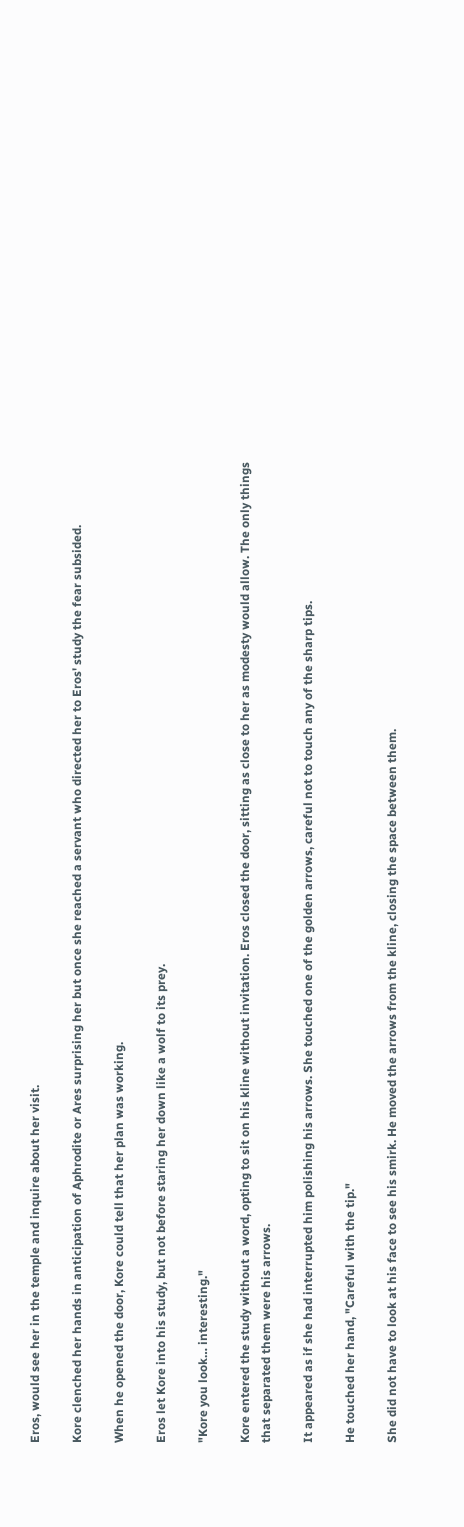Eros, would see her in the temple and inquire about her visit.

Kore clenched her hands in anticipation of Aphrodite or Ares surprising her but once she reached a servant who directed her to Eros' study the fear subsided.

When he opened the door, Kore could tell that her plan was working.

Eros let Kore into his study, but not before staring her down like a wolf to its prey.

"Kore you look… interesting."

Kore entered the study without a word, opting to sit on his kline without invitation. Eros closed the door, sitting as close to her as modesty would allow. The only things that separated them were his arrows.

It appeared as if she had interrupted him polishing his arrows. She touched one of the golden arrows, careful not to touch any of the sharp tips.

He touched her hand, "Careful with the tip."

She did not have to look at his face to see his smirk. He moved the arrows from the kline, closing the space between them.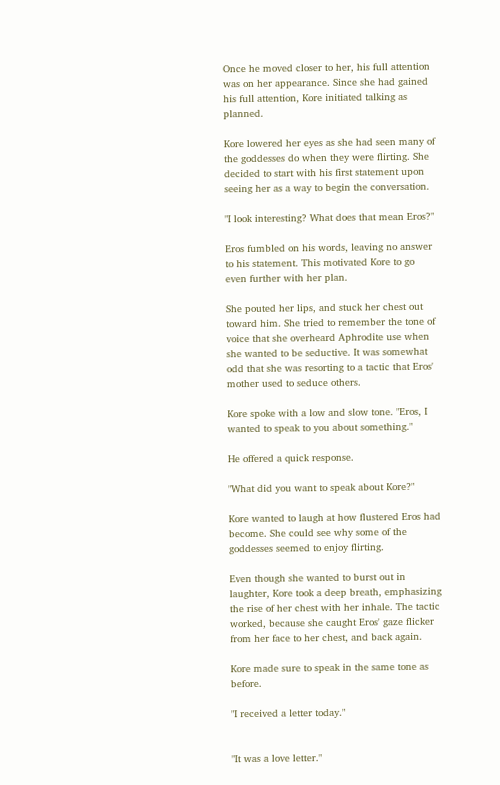Once he moved closer to her, his full attention was on her appearance. Since she had gained his full attention, Kore initiated talking as planned.

Kore lowered her eyes as she had seen many of the goddesses do when they were flirting. She decided to start with his first statement upon seeing her as a way to begin the conversation.

"I look interesting? What does that mean Eros?"

Eros fumbled on his words, leaving no answer to his statement. This motivated Kore to go even further with her plan.

She pouted her lips, and stuck her chest out toward him. She tried to remember the tone of voice that she overheard Aphrodite use when she wanted to be seductive. It was somewhat odd that she was resorting to a tactic that Eros' mother used to seduce others.

Kore spoke with a low and slow tone. "Eros, I wanted to speak to you about something."

He offered a quick response.

"What did you want to speak about Kore?"

Kore wanted to laugh at how flustered Eros had become. She could see why some of the goddesses seemed to enjoy flirting.

Even though she wanted to burst out in laughter, Kore took a deep breath, emphasizing the rise of her chest with her inhale. The tactic worked, because she caught Eros' gaze flicker from her face to her chest, and back again.

Kore made sure to speak in the same tone as before.

"I received a letter today."


"It was a love letter."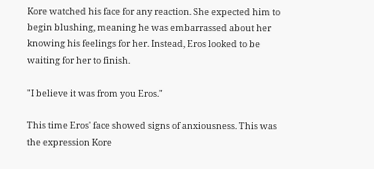Kore watched his face for any reaction. She expected him to begin blushing, meaning he was embarrassed about her knowing his feelings for her. Instead, Eros looked to be waiting for her to finish.

"I believe it was from you Eros."

This time Eros' face showed signs of anxiousness. This was the expression Kore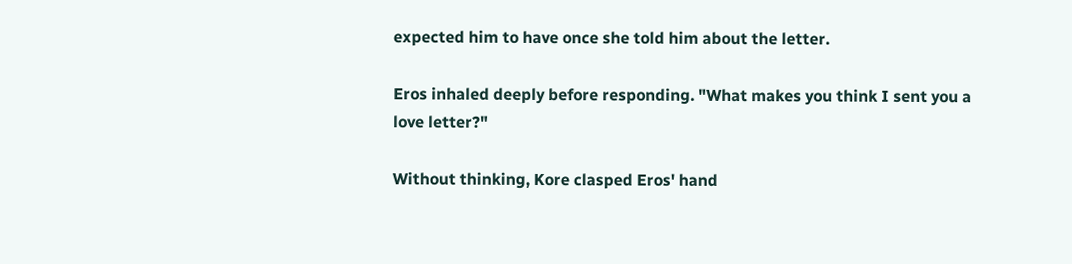expected him to have once she told him about the letter.

Eros inhaled deeply before responding. "What makes you think I sent you a love letter?"

Without thinking, Kore clasped Eros' hand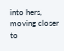into hers, moving closer to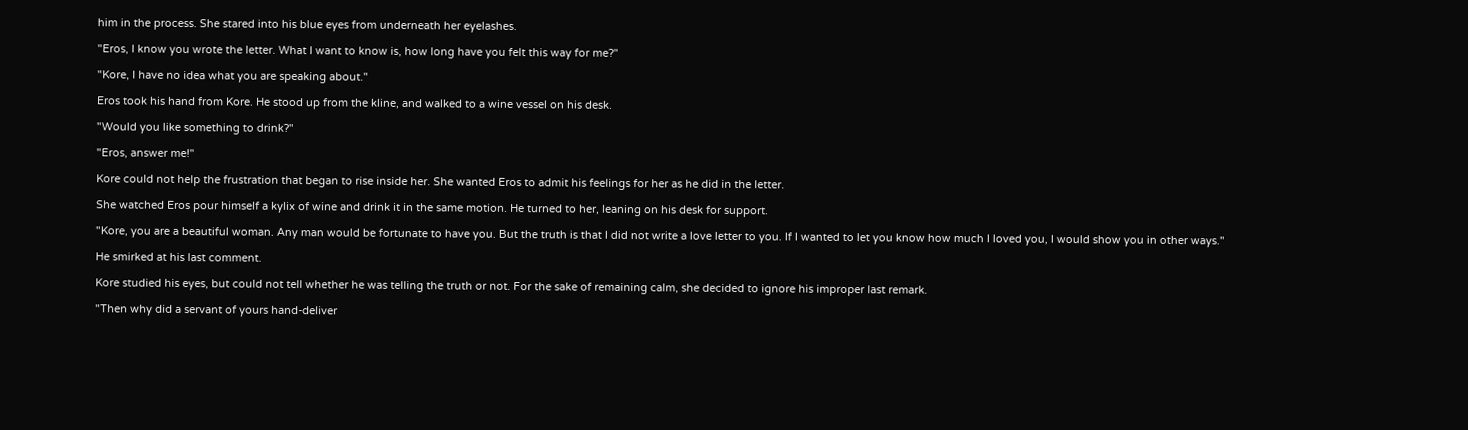him in the process. She stared into his blue eyes from underneath her eyelashes.

"Eros, I know you wrote the letter. What I want to know is, how long have you felt this way for me?"

"Kore, I have no idea what you are speaking about."

Eros took his hand from Kore. He stood up from the kline, and walked to a wine vessel on his desk.

"Would you like something to drink?"

"Eros, answer me!"

Kore could not help the frustration that began to rise inside her. She wanted Eros to admit his feelings for her as he did in the letter.

She watched Eros pour himself a kylix of wine and drink it in the same motion. He turned to her, leaning on his desk for support.

"Kore, you are a beautiful woman. Any man would be fortunate to have you. But the truth is that I did not write a love letter to you. If I wanted to let you know how much I loved you, I would show you in other ways."

He smirked at his last comment.

Kore studied his eyes, but could not tell whether he was telling the truth or not. For the sake of remaining calm, she decided to ignore his improper last remark.

"Then why did a servant of yours hand-deliver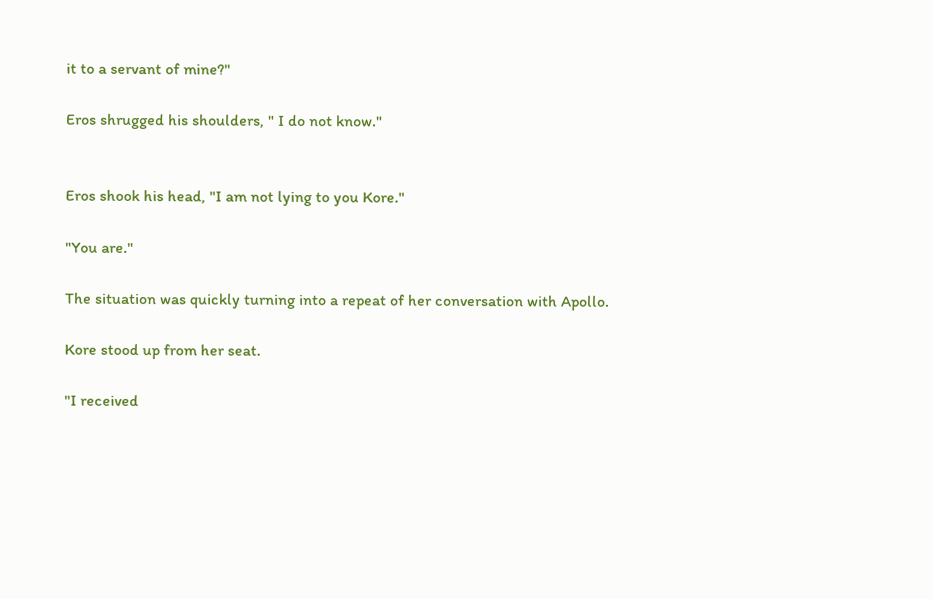it to a servant of mine?"

Eros shrugged his shoulders, " I do not know."


Eros shook his head, "I am not lying to you Kore."

"You are."

The situation was quickly turning into a repeat of her conversation with Apollo.

Kore stood up from her seat.

"I received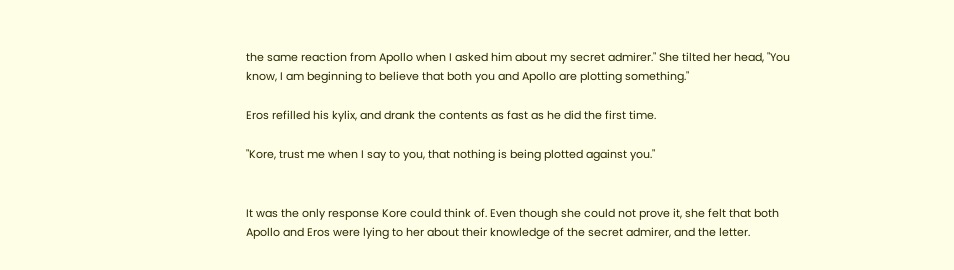the same reaction from Apollo when I asked him about my secret admirer." She tilted her head, "You know, I am beginning to believe that both you and Apollo are plotting something."

Eros refilled his kylix, and drank the contents as fast as he did the first time.

"Kore, trust me when I say to you, that nothing is being plotted against you."


It was the only response Kore could think of. Even though she could not prove it, she felt that both Apollo and Eros were lying to her about their knowledge of the secret admirer, and the letter.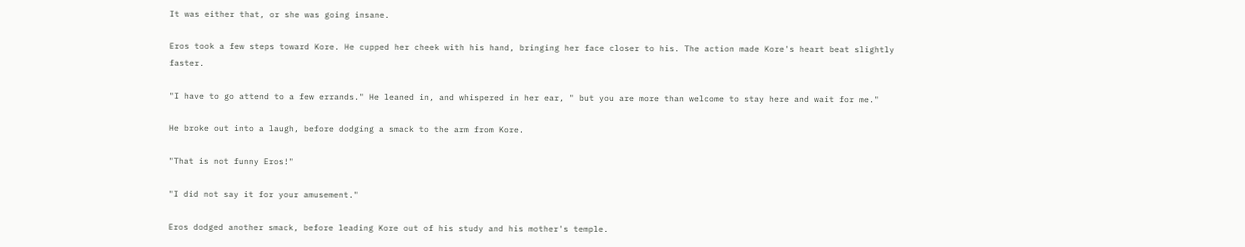It was either that, or she was going insane.

Eros took a few steps toward Kore. He cupped her cheek with his hand, bringing her face closer to his. The action made Kore's heart beat slightly faster.

"I have to go attend to a few errands." He leaned in, and whispered in her ear, " but you are more than welcome to stay here and wait for me."

He broke out into a laugh, before dodging a smack to the arm from Kore.

"That is not funny Eros!"

"I did not say it for your amusement."

Eros dodged another smack, before leading Kore out of his study and his mother's temple.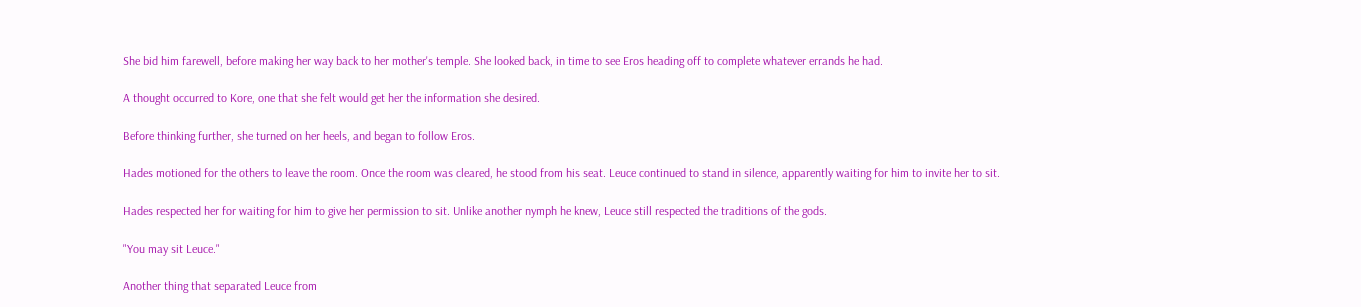She bid him farewell, before making her way back to her mother's temple. She looked back, in time to see Eros heading off to complete whatever errands he had.

A thought occurred to Kore, one that she felt would get her the information she desired.

Before thinking further, she turned on her heels, and began to follow Eros.

Hades motioned for the others to leave the room. Once the room was cleared, he stood from his seat. Leuce continued to stand in silence, apparently waiting for him to invite her to sit.

Hades respected her for waiting for him to give her permission to sit. Unlike another nymph he knew, Leuce still respected the traditions of the gods.

"You may sit Leuce."

Another thing that separated Leuce from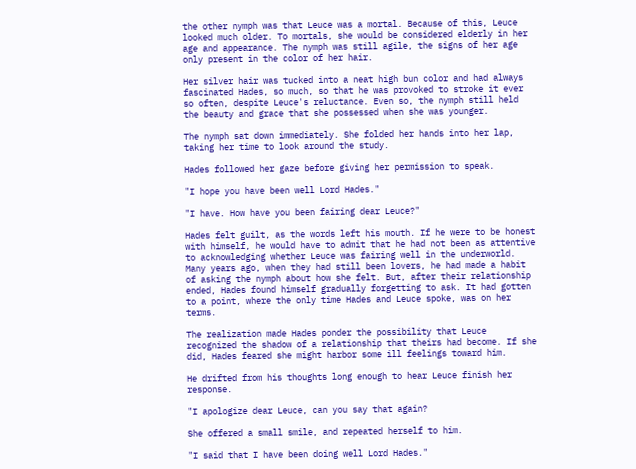the other nymph was that Leuce was a mortal. Because of this, Leuce looked much older. To mortals, she would be considered elderly in her age and appearance. The nymph was still agile, the signs of her age only present in the color of her hair.

Her silver hair was tucked into a neat high bun color and had always fascinated Hades, so much, so that he was provoked to stroke it ever so often, despite Leuce's reluctance. Even so, the nymph still held the beauty and grace that she possessed when she was younger.

The nymph sat down immediately. She folded her hands into her lap, taking her time to look around the study.

Hades followed her gaze before giving her permission to speak.

"I hope you have been well Lord Hades."

"I have. How have you been fairing dear Leuce?"

Hades felt guilt, as the words left his mouth. If he were to be honest with himself, he would have to admit that he had not been as attentive to acknowledging whether Leuce was fairing well in the underworld. Many years ago, when they had still been lovers, he had made a habit of asking the nymph about how she felt. But, after their relationship ended, Hades found himself gradually forgetting to ask. It had gotten to a point, where the only time Hades and Leuce spoke, was on her terms.

The realization made Hades ponder the possibility that Leuce recognized the shadow of a relationship that theirs had become. If she did, Hades feared she might harbor some ill feelings toward him.

He drifted from his thoughts long enough to hear Leuce finish her response.

"I apologize dear Leuce, can you say that again?

She offered a small smile, and repeated herself to him.

"I said that I have been doing well Lord Hades."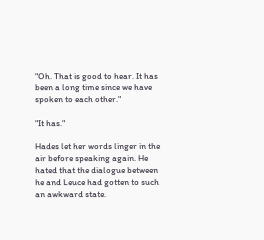"Oh. That is good to hear. It has been a long time since we have spoken to each other."

"It has."

Hades let her words linger in the air before speaking again. He hated that the dialogue between he and Leuce had gotten to such an awkward state.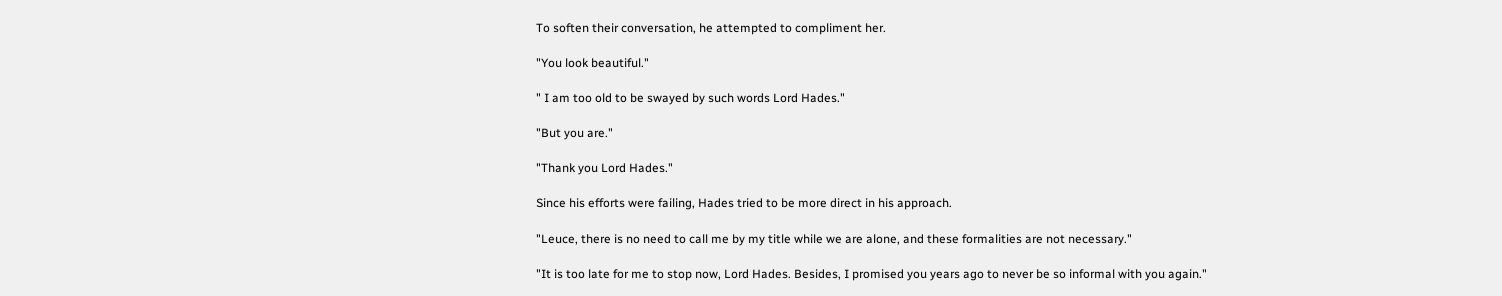To soften their conversation, he attempted to compliment her.

"You look beautiful."

" I am too old to be swayed by such words Lord Hades."

"But you are."

"Thank you Lord Hades."

Since his efforts were failing, Hades tried to be more direct in his approach.

"Leuce, there is no need to call me by my title while we are alone, and these formalities are not necessary."

"It is too late for me to stop now, Lord Hades. Besides, I promised you years ago to never be so informal with you again."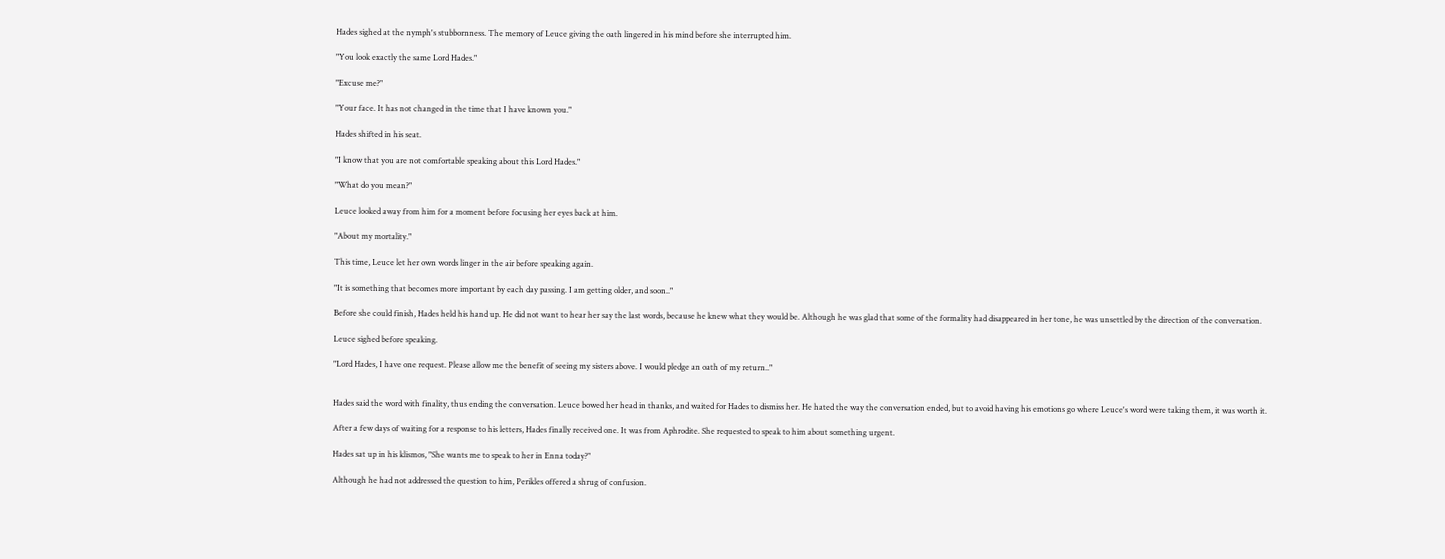Hades sighed at the nymph's stubbornness. The memory of Leuce giving the oath lingered in his mind before she interrupted him.

"You look exactly the same Lord Hades."

"Excuse me?"

"Your face. It has not changed in the time that I have known you."

Hades shifted in his seat.

"I know that you are not comfortable speaking about this Lord Hades."

"What do you mean?"

Leuce looked away from him for a moment before focusing her eyes back at him.

"About my mortality."

This time, Leuce let her own words linger in the air before speaking again.

"It is something that becomes more important by each day passing. I am getting older, and soon.."

Before she could finish, Hades held his hand up. He did not want to hear her say the last words, because he knew what they would be. Although he was glad that some of the formality had disappeared in her tone, he was unsettled by the direction of the conversation.

Leuce sighed before speaking.

"Lord Hades, I have one request. Please allow me the benefit of seeing my sisters above. I would pledge an oath of my return.."


Hades said the word with finality, thus ending the conversation. Leuce bowed her head in thanks, and waited for Hades to dismiss her. He hated the way the conversation ended, but to avoid having his emotions go where Leuce's word were taking them, it was worth it.

After a few days of waiting for a response to his letters, Hades finally received one. It was from Aphrodite. She requested to speak to him about something urgent.

Hades sat up in his klismos, "She wants me to speak to her in Enna today?"

Although he had not addressed the question to him, Perikles offered a shrug of confusion.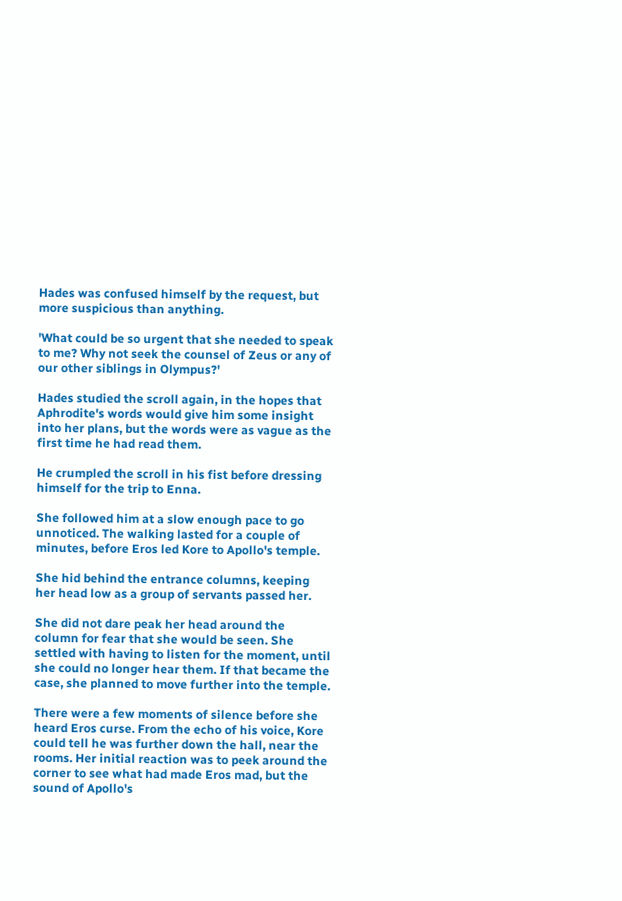Hades was confused himself by the request, but more suspicious than anything.

'What could be so urgent that she needed to speak to me? Why not seek the counsel of Zeus or any of our other siblings in Olympus?'

Hades studied the scroll again, in the hopes that Aphrodite's words would give him some insight into her plans, but the words were as vague as the first time he had read them.

He crumpled the scroll in his fist before dressing himself for the trip to Enna.

She followed him at a slow enough pace to go unnoticed. The walking lasted for a couple of minutes, before Eros led Kore to Apollo's temple.

She hid behind the entrance columns, keeping her head low as a group of servants passed her.

She did not dare peak her head around the column for fear that she would be seen. She settled with having to listen for the moment, until she could no longer hear them. If that became the case, she planned to move further into the temple.

There were a few moments of silence before she heard Eros curse. From the echo of his voice, Kore could tell he was further down the hall, near the rooms. Her initial reaction was to peek around the corner to see what had made Eros mad, but the sound of Apollo's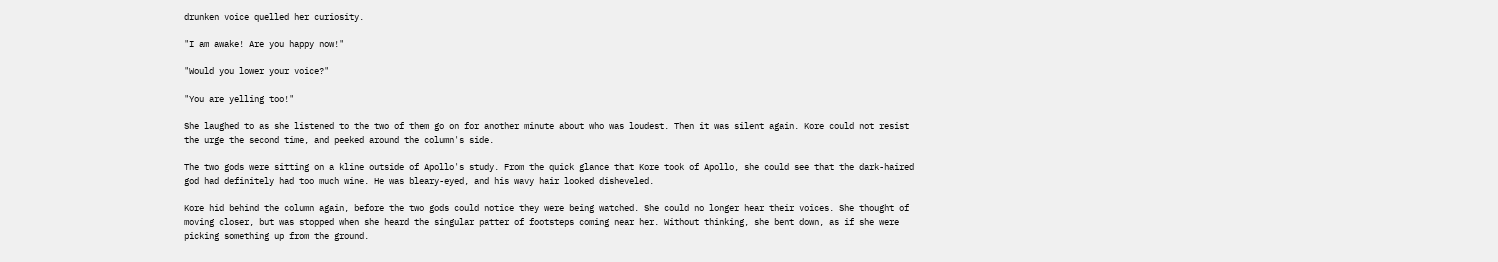drunken voice quelled her curiosity.

"I am awake! Are you happy now!"

"Would you lower your voice?"

"You are yelling too!"

She laughed to as she listened to the two of them go on for another minute about who was loudest. Then it was silent again. Kore could not resist the urge the second time, and peeked around the column's side.

The two gods were sitting on a kline outside of Apollo's study. From the quick glance that Kore took of Apollo, she could see that the dark-haired god had definitely had too much wine. He was bleary-eyed, and his wavy hair looked disheveled.

Kore hid behind the column again, before the two gods could notice they were being watched. She could no longer hear their voices. She thought of moving closer, but was stopped when she heard the singular patter of footsteps coming near her. Without thinking, she bent down, as if she were picking something up from the ground.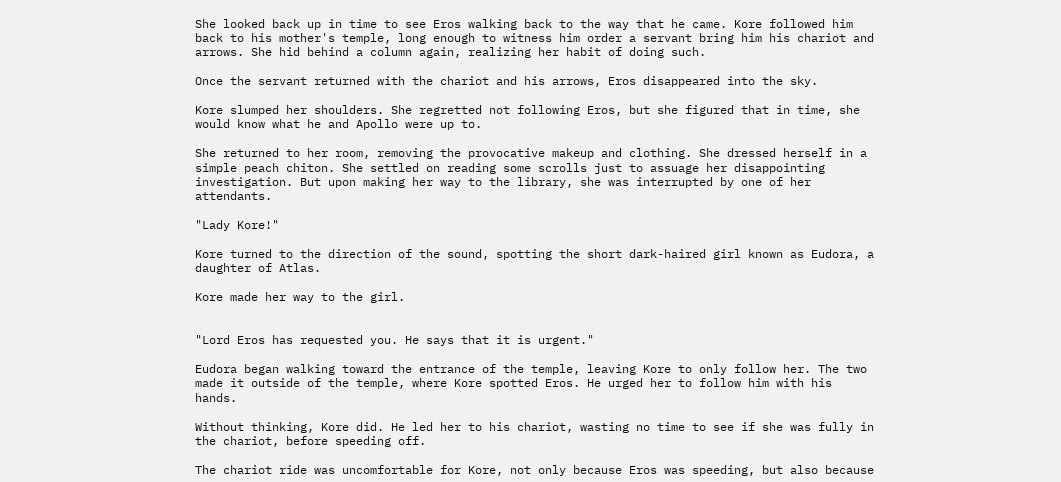She looked back up in time to see Eros walking back to the way that he came. Kore followed him back to his mother's temple, long enough to witness him order a servant bring him his chariot and arrows. She hid behind a column again, realizing her habit of doing such.

Once the servant returned with the chariot and his arrows, Eros disappeared into the sky.

Kore slumped her shoulders. She regretted not following Eros, but she figured that in time, she would know what he and Apollo were up to.

She returned to her room, removing the provocative makeup and clothing. She dressed herself in a simple peach chiton. She settled on reading some scrolls just to assuage her disappointing investigation. But upon making her way to the library, she was interrupted by one of her attendants.

"Lady Kore!"

Kore turned to the direction of the sound, spotting the short dark-haired girl known as Eudora, a daughter of Atlas.

Kore made her way to the girl.


"Lord Eros has requested you. He says that it is urgent."

Eudora began walking toward the entrance of the temple, leaving Kore to only follow her. The two made it outside of the temple, where Kore spotted Eros. He urged her to follow him with his hands.

Without thinking, Kore did. He led her to his chariot, wasting no time to see if she was fully in the chariot, before speeding off.

The chariot ride was uncomfortable for Kore, not only because Eros was speeding, but also because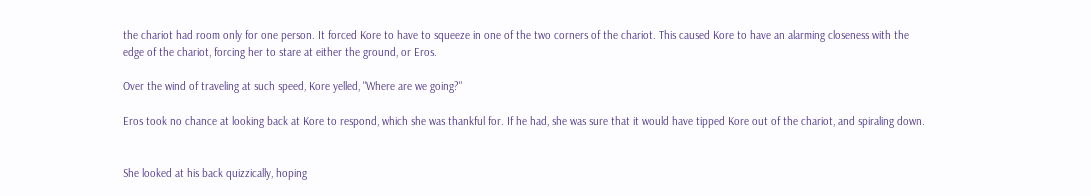the chariot had room only for one person. It forced Kore to have to squeeze in one of the two corners of the chariot. This caused Kore to have an alarming closeness with the edge of the chariot, forcing her to stare at either the ground, or Eros.

Over the wind of traveling at such speed, Kore yelled, "Where are we going?"

Eros took no chance at looking back at Kore to respond, which she was thankful for. If he had, she was sure that it would have tipped Kore out of the chariot, and spiraling down.


She looked at his back quizzically, hoping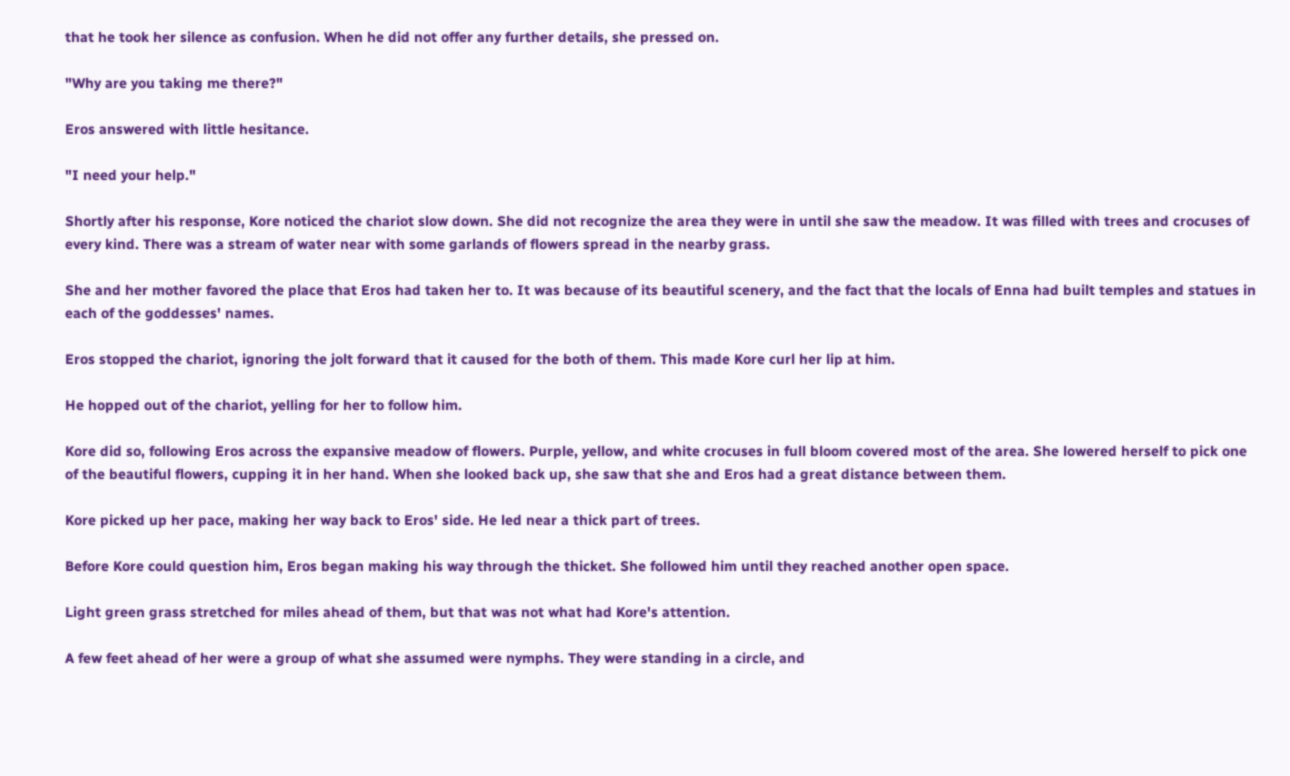that he took her silence as confusion. When he did not offer any further details, she pressed on.

"Why are you taking me there?"

Eros answered with little hesitance.

"I need your help."

Shortly after his response, Kore noticed the chariot slow down. She did not recognize the area they were in until she saw the meadow. It was filled with trees and crocuses of every kind. There was a stream of water near with some garlands of flowers spread in the nearby grass.

She and her mother favored the place that Eros had taken her to. It was because of its beautiful scenery, and the fact that the locals of Enna had built temples and statues in each of the goddesses' names.

Eros stopped the chariot, ignoring the jolt forward that it caused for the both of them. This made Kore curl her lip at him.

He hopped out of the chariot, yelling for her to follow him.

Kore did so, following Eros across the expansive meadow of flowers. Purple, yellow, and white crocuses in full bloom covered most of the area. She lowered herself to pick one of the beautiful flowers, cupping it in her hand. When she looked back up, she saw that she and Eros had a great distance between them.

Kore picked up her pace, making her way back to Eros' side. He led near a thick part of trees.

Before Kore could question him, Eros began making his way through the thicket. She followed him until they reached another open space.

Light green grass stretched for miles ahead of them, but that was not what had Kore's attention.

A few feet ahead of her were a group of what she assumed were nymphs. They were standing in a circle, and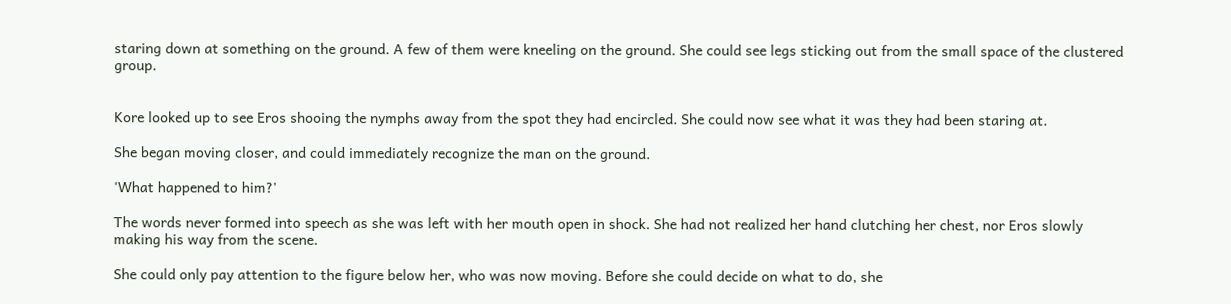staring down at something on the ground. A few of them were kneeling on the ground. She could see legs sticking out from the small space of the clustered group.


Kore looked up to see Eros shooing the nymphs away from the spot they had encircled. She could now see what it was they had been staring at.

She began moving closer, and could immediately recognize the man on the ground.

'What happened to him?'

The words never formed into speech as she was left with her mouth open in shock. She had not realized her hand clutching her chest, nor Eros slowly making his way from the scene.

She could only pay attention to the figure below her, who was now moving. Before she could decide on what to do, she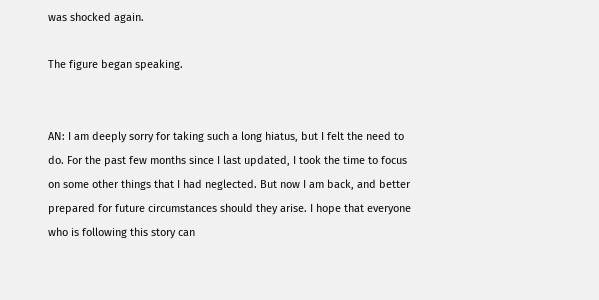was shocked again.

The figure began speaking.


AN: I am deeply sorry for taking such a long hiatus, but I felt the need to do. For the past few months since I last updated, I took the time to focus on some other things that I had neglected. But now I am back, and better prepared for future circumstances should they arise. I hope that everyone who is following this story can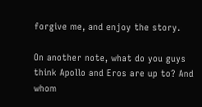forgive me, and enjoy the story.

On another note, what do you guys think Apollo and Eros are up to? And whom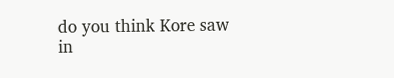do you think Kore saw in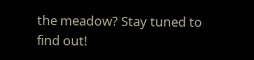the meadow? Stay tuned to find out!